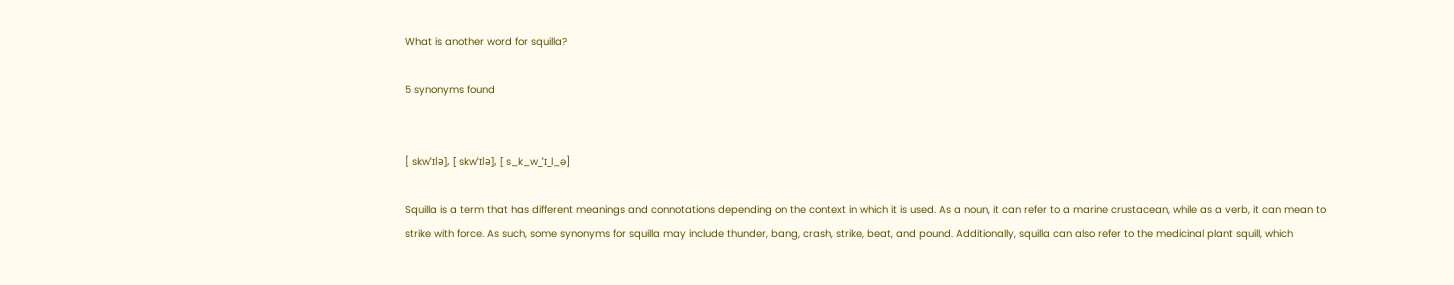What is another word for squilla?

5 synonyms found


[ skwˈɪlə], [ skwˈɪlə], [ s_k_w_ˈɪ_l_ə]

Squilla is a term that has different meanings and connotations depending on the context in which it is used. As a noun, it can refer to a marine crustacean, while as a verb, it can mean to strike with force. As such, some synonyms for squilla may include thunder, bang, crash, strike, beat, and pound. Additionally, squilla can also refer to the medicinal plant squill, which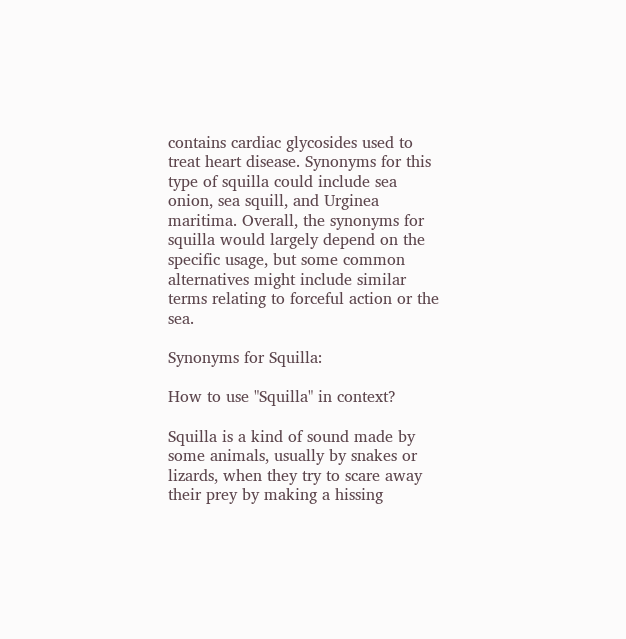contains cardiac glycosides used to treat heart disease. Synonyms for this type of squilla could include sea onion, sea squill, and Urginea maritima. Overall, the synonyms for squilla would largely depend on the specific usage, but some common alternatives might include similar terms relating to forceful action or the sea.

Synonyms for Squilla:

How to use "Squilla" in context?

Squilla is a kind of sound made by some animals, usually by snakes or lizards, when they try to scare away their prey by making a hissing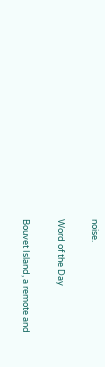noise.

Word of the Day

Bouvet Island, a remote and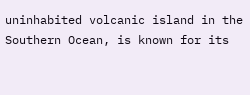uninhabited volcanic island in the Southern Ocean, is known for its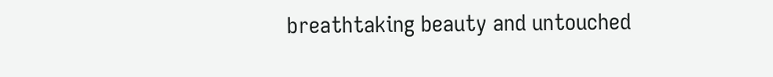breathtaking beauty and untouched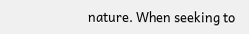nature. When seeking to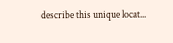describe this unique locat...